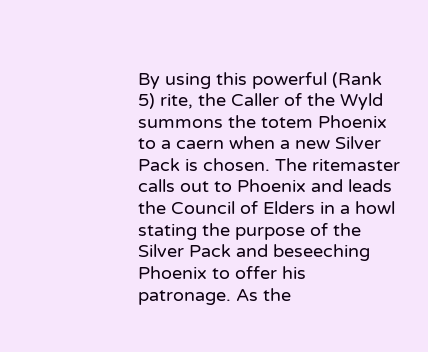By using this powerful (Rank 5) rite, the Caller of the Wyld summons the totem Phoenix to a caern when a new Silver Pack is chosen. The ritemaster calls out to Phoenix and leads the Council of Elders in a howl stating the purpose of the Silver Pack and beseeching Phoenix to offer his patronage. As the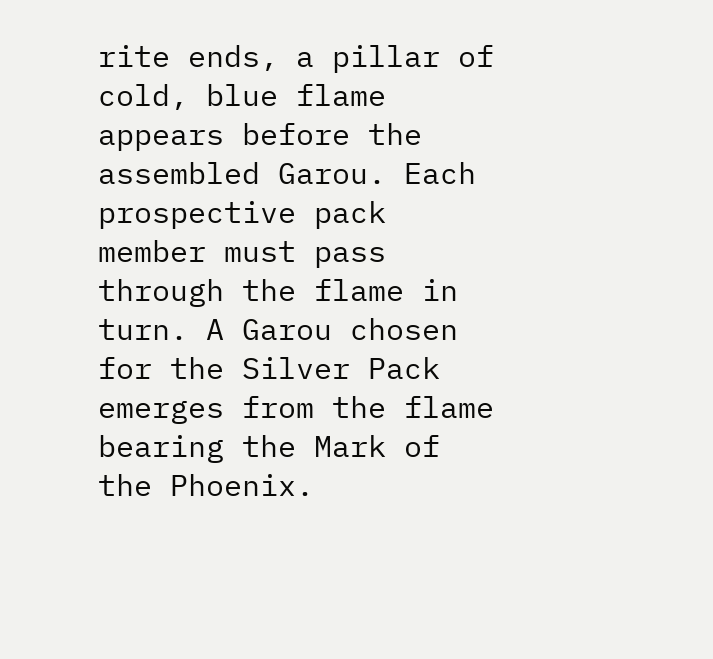rite ends, a pillar of cold, blue flame appears before the assembled Garou. Each prospective pack member must pass through the flame in turn. A Garou chosen for the Silver Pack emerges from the flame bearing the Mark of the Phoenix.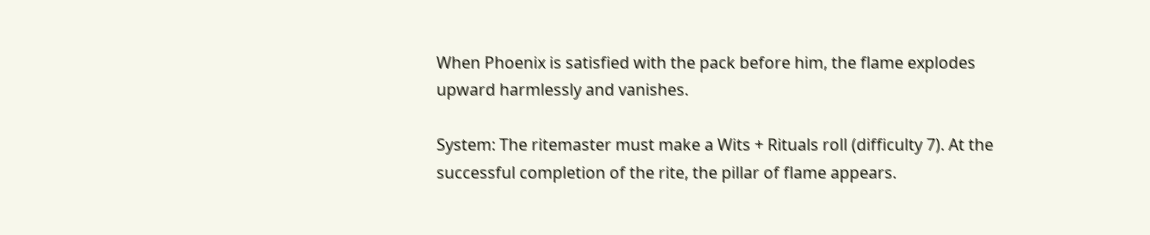When Phoenix is satisfied with the pack before him, the flame explodes upward harmlessly and vanishes.

System: The ritemaster must make a Wits + Rituals roll (difficulty 7). At the successful completion of the rite, the pillar of flame appears.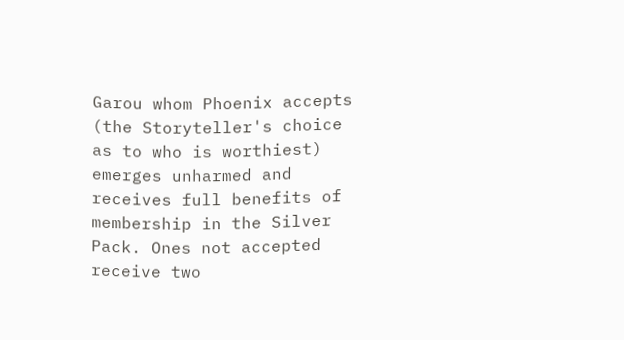Garou whom Phoenix accepts (the Storyteller's choice as to who is worthiest) emerges unharmed and receives full benefits of membership in the Silver Pack. Ones not accepted receive two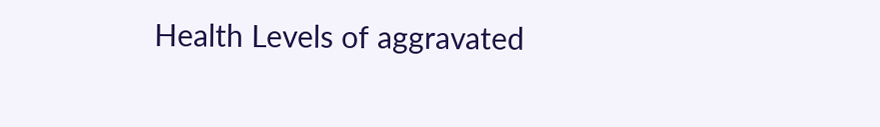Health Levels of aggravated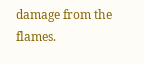damage from the flames.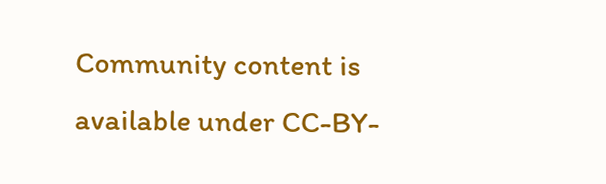Community content is available under CC-BY-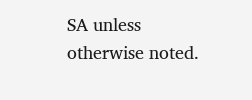SA unless otherwise noted.